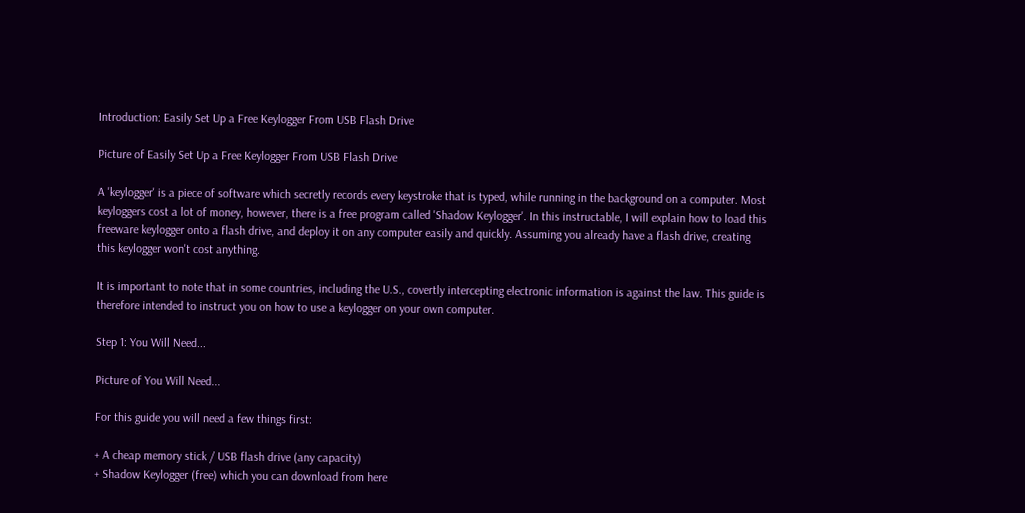Introduction: Easily Set Up a Free Keylogger From USB Flash Drive

Picture of Easily Set Up a Free Keylogger From USB Flash Drive

A 'keylogger' is a piece of software which secretly records every keystroke that is typed, while running in the background on a computer. Most keyloggers cost a lot of money, however, there is a free program called 'Shadow Keylogger'. In this instructable, I will explain how to load this freeware keylogger onto a flash drive, and deploy it on any computer easily and quickly. Assuming you already have a flash drive, creating this keylogger won't cost anything.

It is important to note that in some countries, including the U.S., covertly intercepting electronic information is against the law. This guide is therefore intended to instruct you on how to use a keylogger on your own computer.

Step 1: You Will Need...

Picture of You Will Need...

For this guide you will need a few things first:

+ A cheap memory stick / USB flash drive (any capacity)
+ Shadow Keylogger (free) which you can download from here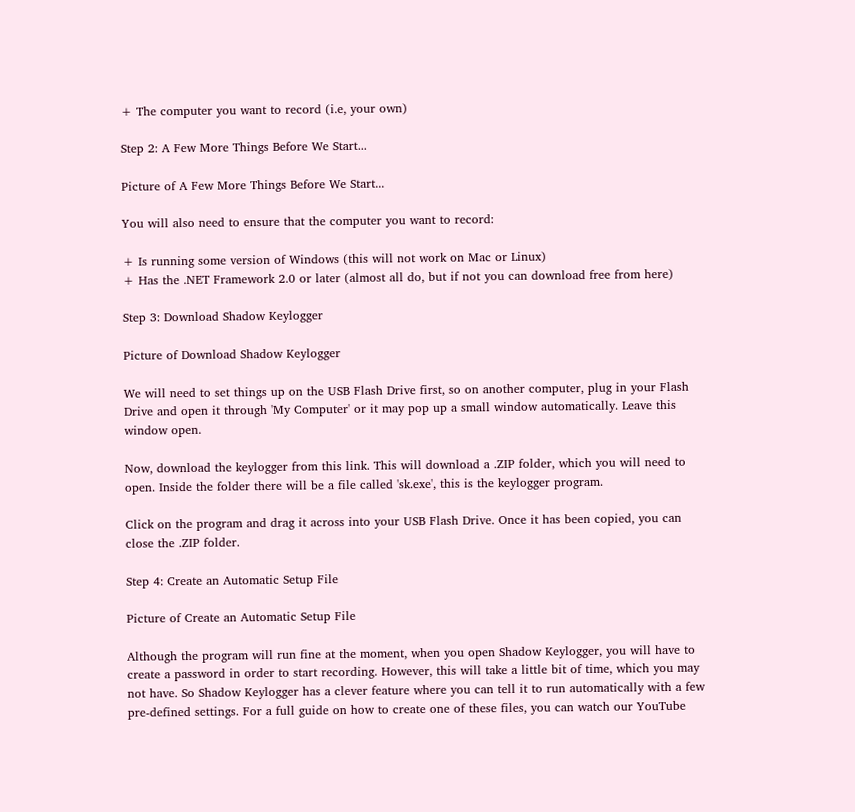+ The computer you want to record (i.e, your own)

Step 2: A Few More Things Before We Start...

Picture of A Few More Things Before We Start...

You will also need to ensure that the computer you want to record:

+ Is running some version of Windows (this will not work on Mac or Linux)
+ Has the .NET Framework 2.0 or later (almost all do, but if not you can download free from here)

Step 3: Download Shadow Keylogger

Picture of Download Shadow Keylogger

We will need to set things up on the USB Flash Drive first, so on another computer, plug in your Flash Drive and open it through 'My Computer' or it may pop up a small window automatically. Leave this window open.

Now, download the keylogger from this link. This will download a .ZIP folder, which you will need to open. Inside the folder there will be a file called 'sk.exe', this is the keylogger program.

Click on the program and drag it across into your USB Flash Drive. Once it has been copied, you can close the .ZIP folder.

Step 4: Create an Automatic Setup File

Picture of Create an Automatic Setup File

Although the program will run fine at the moment, when you open Shadow Keylogger, you will have to create a password in order to start recording. However, this will take a little bit of time, which you may not have. So Shadow Keylogger has a clever feature where you can tell it to run automatically with a few pre-defined settings. For a full guide on how to create one of these files, you can watch our YouTube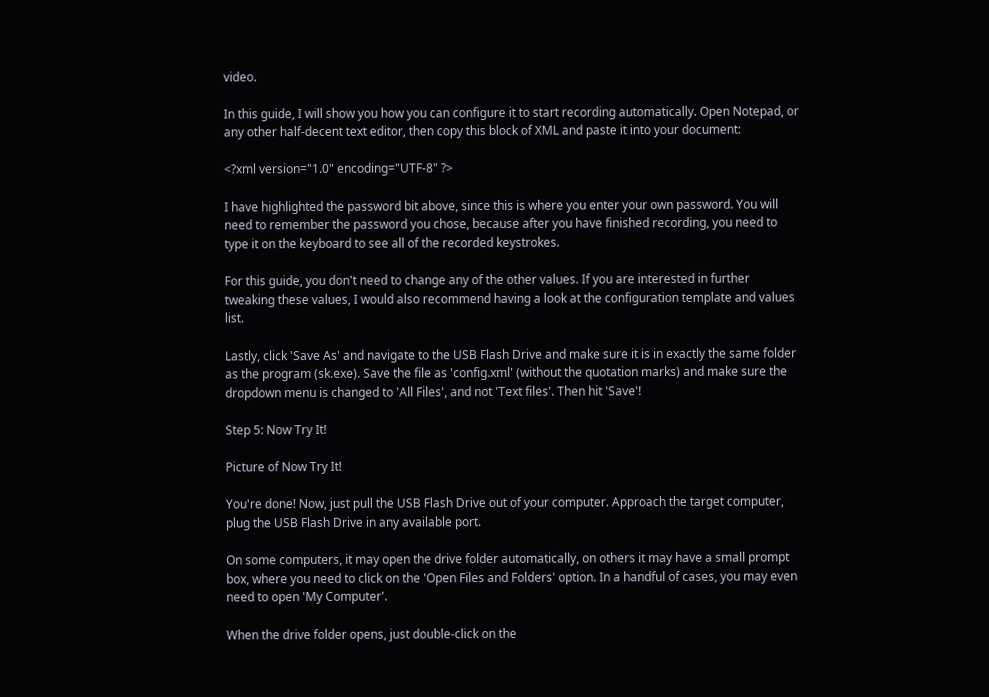video.

In this guide, I will show you how you can configure it to start recording automatically. Open Notepad, or any other half-decent text editor, then copy this block of XML and paste it into your document:

<?xml version="1.0" encoding="UTF-8" ?>

I have highlighted the password bit above, since this is where you enter your own password. You will need to remember the password you chose, because after you have finished recording, you need to type it on the keyboard to see all of the recorded keystrokes.

For this guide, you don't need to change any of the other values. If you are interested in further tweaking these values, I would also recommend having a look at the configuration template and values list.

Lastly, click 'Save As' and navigate to the USB Flash Drive and make sure it is in exactly the same folder as the program (sk.exe). Save the file as 'config.xml' (without the quotation marks) and make sure the dropdown menu is changed to 'All Files', and not 'Text files'. Then hit 'Save'!

Step 5: Now Try It!

Picture of Now Try It!

You're done! Now, just pull the USB Flash Drive out of your computer. Approach the target computer, plug the USB Flash Drive in any available port.

On some computers, it may open the drive folder automatically, on others it may have a small prompt box, where you need to click on the 'Open Files and Folders' option. In a handful of cases, you may even need to open 'My Computer'.

When the drive folder opens, just double-click on the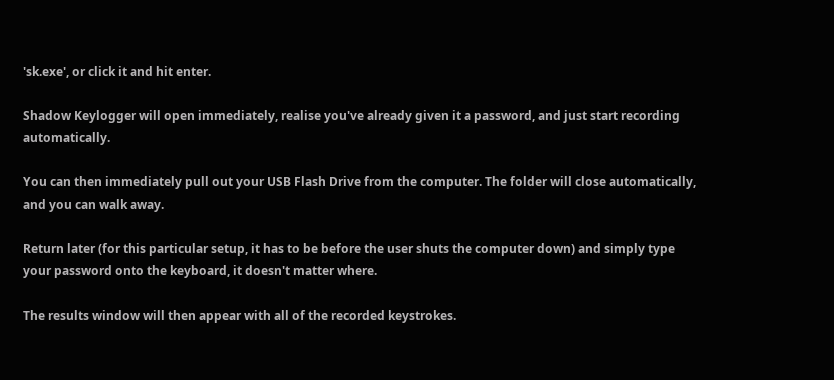'sk.exe', or click it and hit enter.

Shadow Keylogger will open immediately, realise you've already given it a password, and just start recording automatically.

You can then immediately pull out your USB Flash Drive from the computer. The folder will close automatically, and you can walk away.

Return later (for this particular setup, it has to be before the user shuts the computer down) and simply type your password onto the keyboard, it doesn't matter where.

The results window will then appear with all of the recorded keystrokes.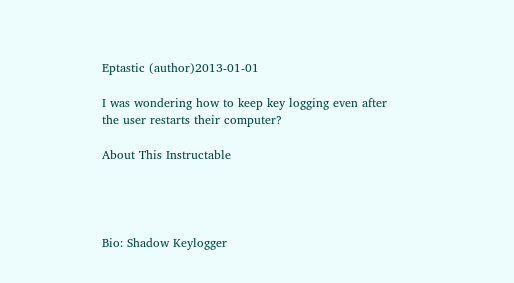Eptastic (author)2013-01-01

I was wondering how to keep key logging even after the user restarts their computer?

About This Instructable




Bio: Shadow Keylogger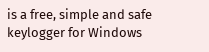is a free, simple and safe keylogger for Windows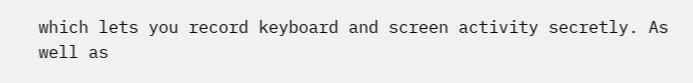which lets you record keyboard and screen activity secretly. As well as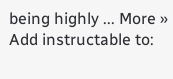being highly ... More »
Add instructable to: